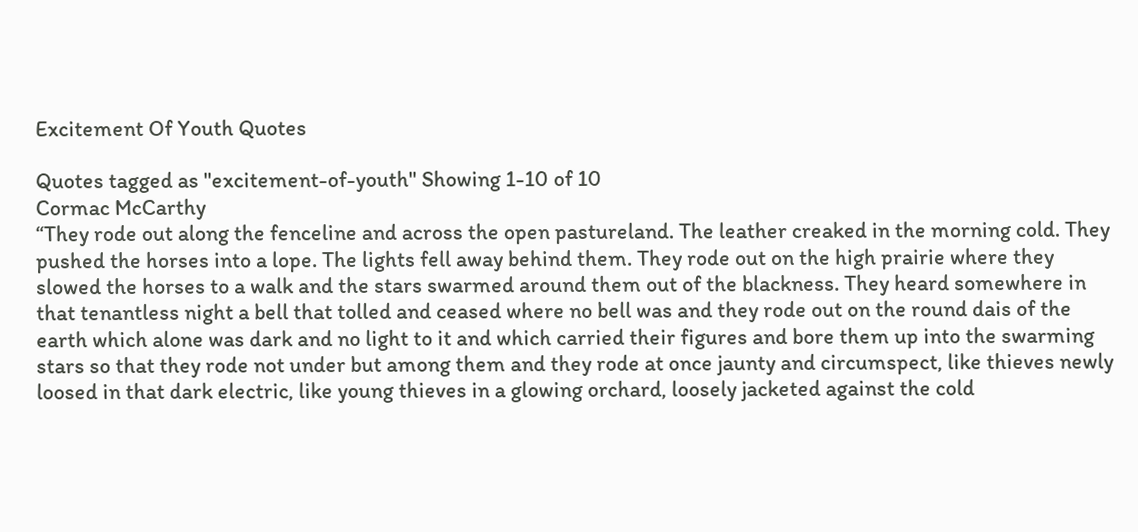Excitement Of Youth Quotes

Quotes tagged as "excitement-of-youth" Showing 1-10 of 10
Cormac McCarthy
“They rode out along the fenceline and across the open pastureland. The leather creaked in the morning cold. They pushed the horses into a lope. The lights fell away behind them. They rode out on the high prairie where they slowed the horses to a walk and the stars swarmed around them out of the blackness. They heard somewhere in that tenantless night a bell that tolled and ceased where no bell was and they rode out on the round dais of the earth which alone was dark and no light to it and which carried their figures and bore them up into the swarming stars so that they rode not under but among them and they rode at once jaunty and circumspect, like thieves newly loosed in that dark electric, like young thieves in a glowing orchard, loosely jacketed against the cold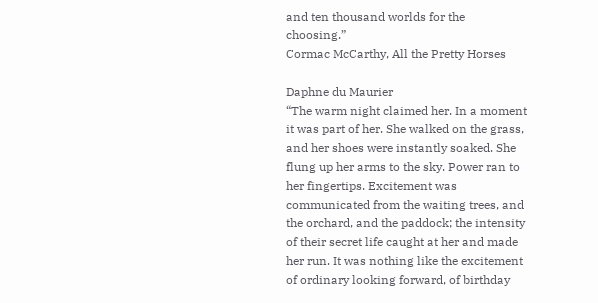and ten thousand worlds for the choosing.”
Cormac McCarthy, All the Pretty Horses

Daphne du Maurier
“The warm night claimed her. In a moment it was part of her. She walked on the grass, and her shoes were instantly soaked. She flung up her arms to the sky. Power ran to her fingertips. Excitement was communicated from the waiting trees, and the orchard, and the paddock; the intensity of their secret life caught at her and made her run. It was nothing like the excitement of ordinary looking forward, of birthday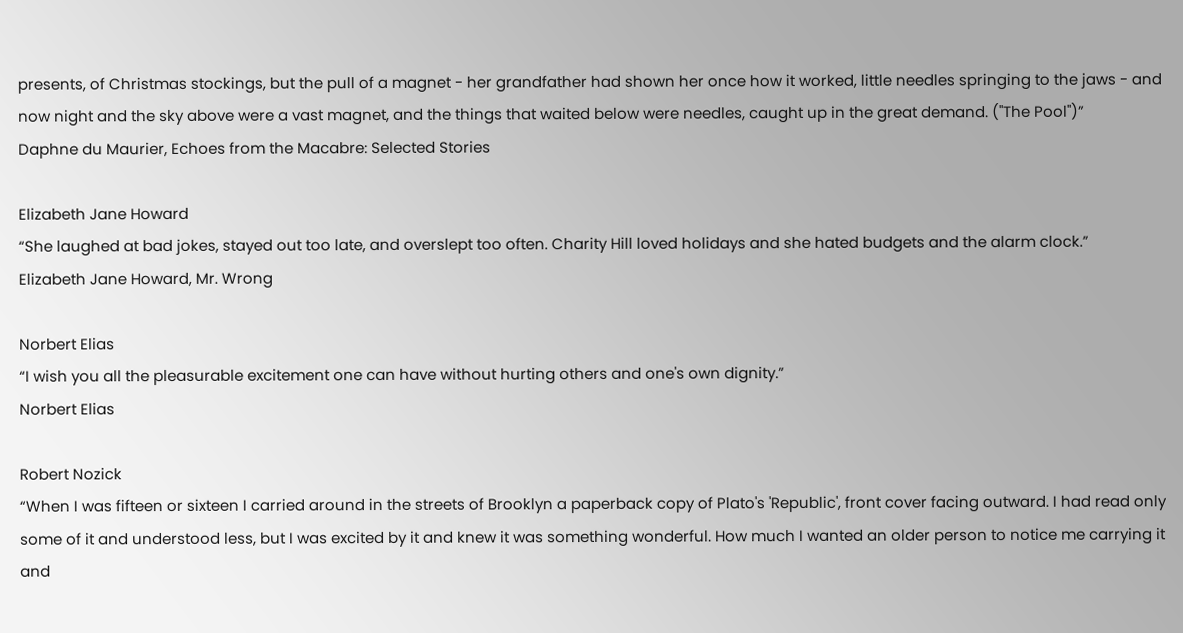presents, of Christmas stockings, but the pull of a magnet - her grandfather had shown her once how it worked, little needles springing to the jaws - and now night and the sky above were a vast magnet, and the things that waited below were needles, caught up in the great demand. ("The Pool")”
Daphne du Maurier, Echoes from the Macabre: Selected Stories

Elizabeth Jane Howard
“She laughed at bad jokes, stayed out too late, and overslept too often. Charity Hill loved holidays and she hated budgets and the alarm clock.”
Elizabeth Jane Howard, Mr. Wrong

Norbert Elias
“I wish you all the pleasurable excitement one can have without hurting others and one's own dignity.”
Norbert Elias

Robert Nozick
“When I was fifteen or sixteen I carried around in the streets of Brooklyn a paperback copy of Plato's 'Republic', front cover facing outward. I had read only some of it and understood less, but I was excited by it and knew it was something wonderful. How much I wanted an older person to notice me carrying it and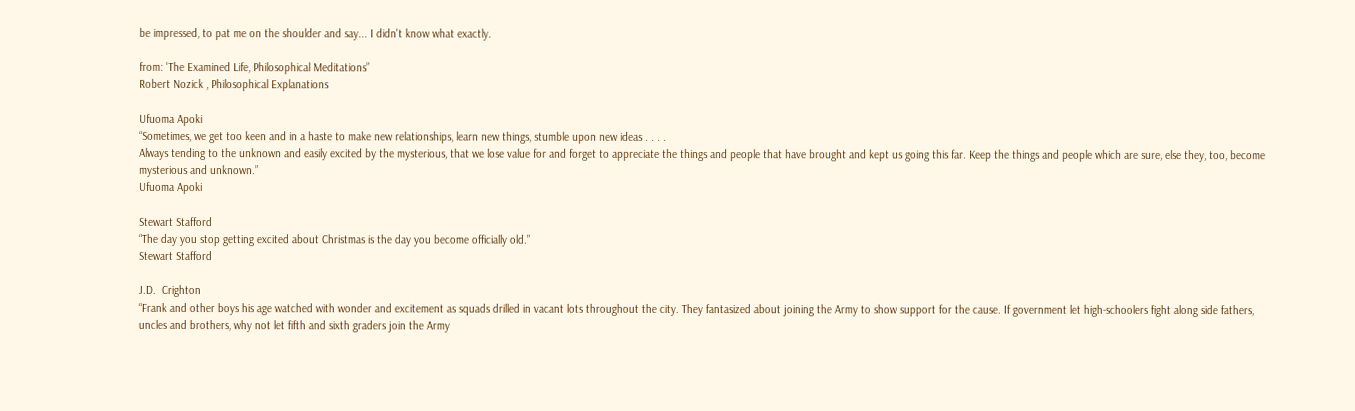be impressed, to pat me on the shoulder and say... I didn't know what exactly.

from: 'The Examined Life, Philosophical Meditations”
Robert Nozick , Philosophical Explanations

Ufuoma Apoki
“Sometimes, we get too keen and in a haste to make new relationships, learn new things, stumble upon new ideas . . . .
Always tending to the unknown and easily excited by the mysterious, that we lose value for and forget to appreciate the things and people that have brought and kept us going this far. Keep the things and people which are sure, else they, too, become mysterious and unknown.”
Ufuoma Apoki

Stewart Stafford
“The day you stop getting excited about Christmas is the day you become officially old.”
Stewart Stafford

J.D.  Crighton
“Frank and other boys his age watched with wonder and excitement as squads drilled in vacant lots throughout the city. They fantasized about joining the Army to show support for the cause. If government let high-schoolers fight along side fathers, uncles and brothers, why not let fifth and sixth graders join the Army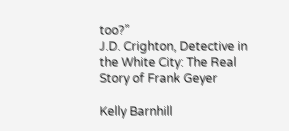too?”
J.D. Crighton, Detective in the White City: The Real Story of Frank Geyer

Kelly Barnhill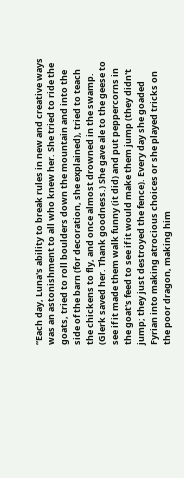“Each day, Luna's ability to break rules in new and creative ways was an astonishment to all who knew her. She tried to ride the goats, tried to roll boulders down the mountain and into the side of the barn (for decoration, she explained), tried to teach the chickens to fly, and once almost drowned in the swamp. (Glerk saved her. Thank goodness.) She gave ale to the geese to see if it made them walk funny (it did) and put peppercorns in the goat's feed to see if it would make them jump (they didn't jump; they just destroyed the fence). Every day she goaded Fyrian into making atrocious choices or she played tricks on the poor dragon, making him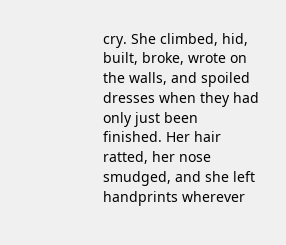cry. She climbed, hid, built, broke, wrote on the walls, and spoiled dresses when they had only just been finished. Her hair ratted, her nose smudged, and she left handprints wherever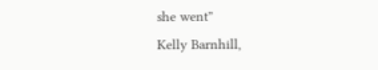she went”
Kelly Barnhill,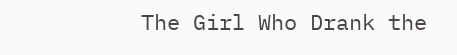The Girl Who Drank the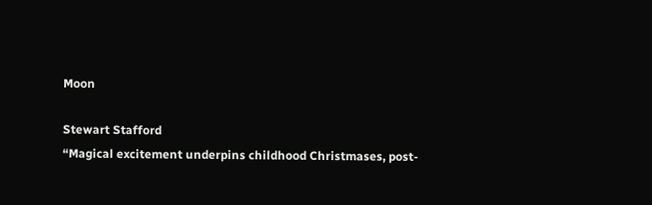Moon

Stewart Stafford
“Magical excitement underpins childhood Christmases, post-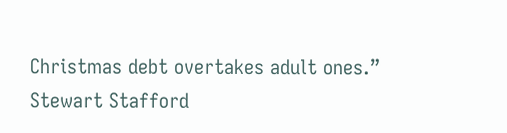Christmas debt overtakes adult ones.”
Stewart Stafford